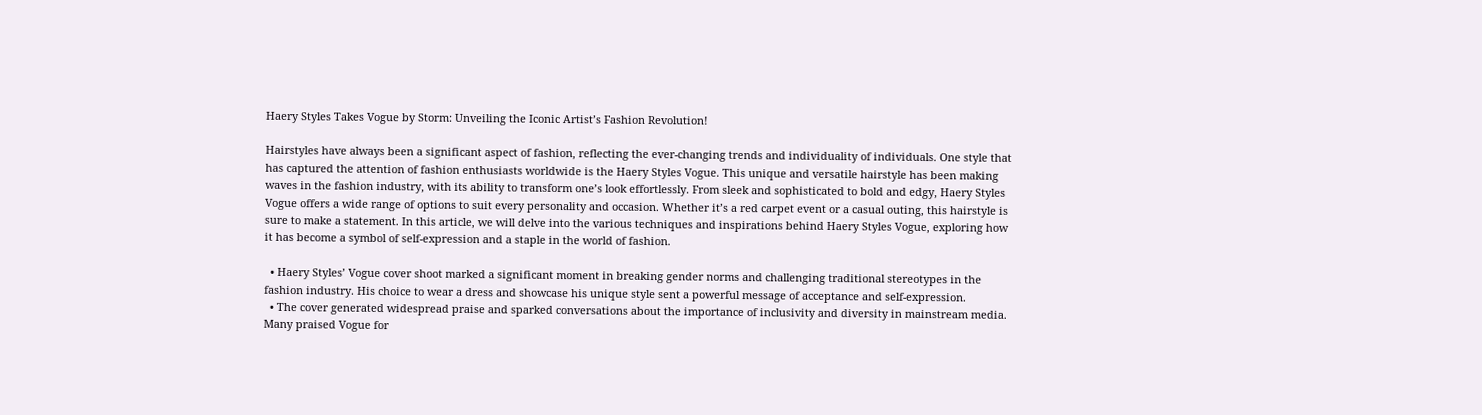Haery Styles Takes Vogue by Storm: Unveiling the Iconic Artist’s Fashion Revolution!

Hairstyles have always been a significant aspect of fashion, reflecting the ever-changing trends and individuality of individuals. One style that has captured the attention of fashion enthusiasts worldwide is the Haery Styles Vogue. This unique and versatile hairstyle has been making waves in the fashion industry, with its ability to transform one’s look effortlessly. From sleek and sophisticated to bold and edgy, Haery Styles Vogue offers a wide range of options to suit every personality and occasion. Whether it’s a red carpet event or a casual outing, this hairstyle is sure to make a statement. In this article, we will delve into the various techniques and inspirations behind Haery Styles Vogue, exploring how it has become a symbol of self-expression and a staple in the world of fashion.

  • Haery Styles’ Vogue cover shoot marked a significant moment in breaking gender norms and challenging traditional stereotypes in the fashion industry. His choice to wear a dress and showcase his unique style sent a powerful message of acceptance and self-expression.
  • The cover generated widespread praise and sparked conversations about the importance of inclusivity and diversity in mainstream media. Many praised Vogue for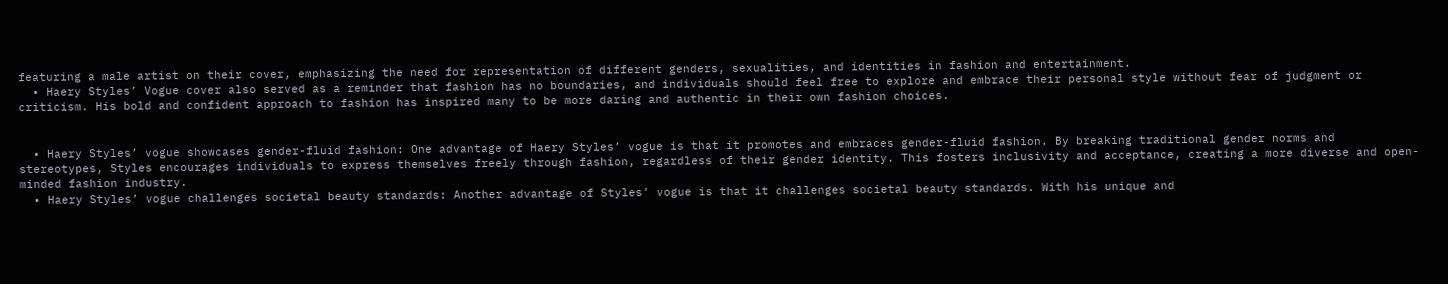featuring a male artist on their cover, emphasizing the need for representation of different genders, sexualities, and identities in fashion and entertainment.
  • Haery Styles’ Vogue cover also served as a reminder that fashion has no boundaries, and individuals should feel free to explore and embrace their personal style without fear of judgment or criticism. His bold and confident approach to fashion has inspired many to be more daring and authentic in their own fashion choices.


  • Haery Styles’ vogue showcases gender-fluid fashion: One advantage of Haery Styles’ vogue is that it promotes and embraces gender-fluid fashion. By breaking traditional gender norms and stereotypes, Styles encourages individuals to express themselves freely through fashion, regardless of their gender identity. This fosters inclusivity and acceptance, creating a more diverse and open-minded fashion industry.
  • Haery Styles’ vogue challenges societal beauty standards: Another advantage of Styles’ vogue is that it challenges societal beauty standards. With his unique and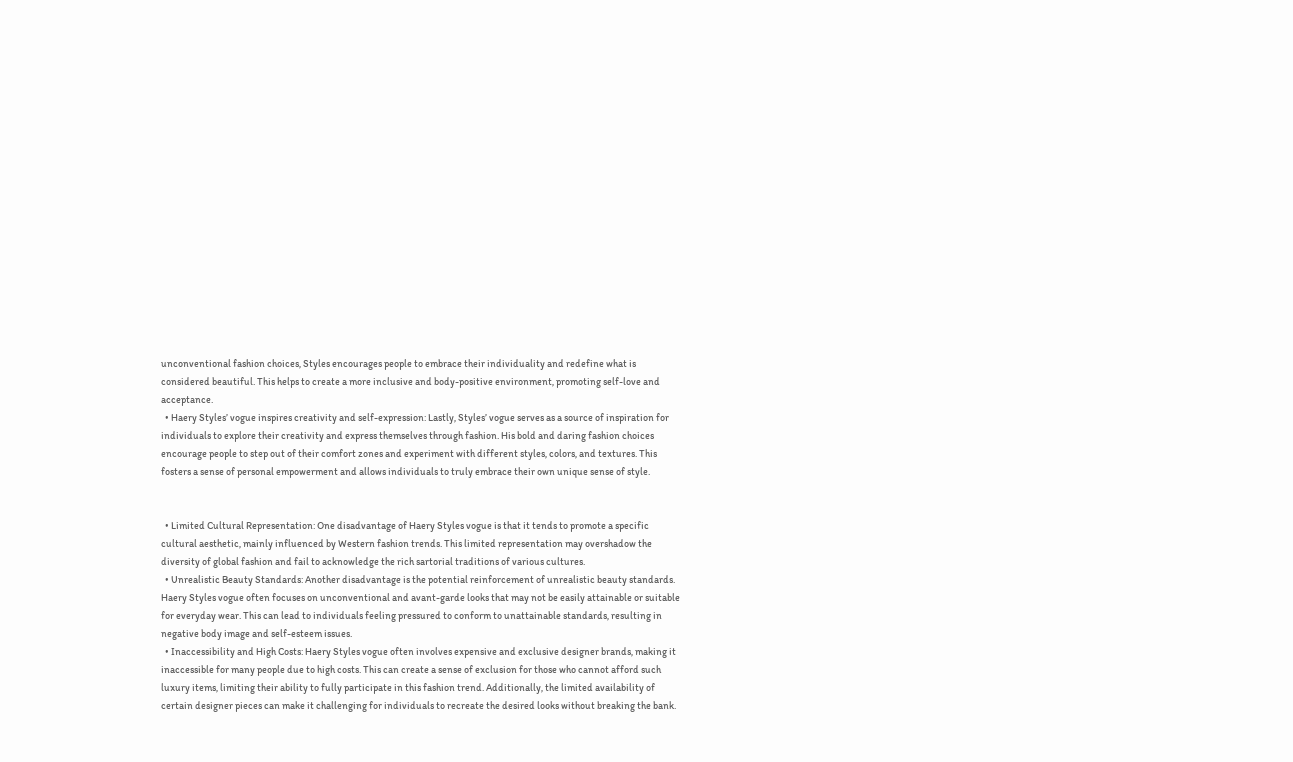unconventional fashion choices, Styles encourages people to embrace their individuality and redefine what is considered beautiful. This helps to create a more inclusive and body-positive environment, promoting self-love and acceptance.
  • Haery Styles’ vogue inspires creativity and self-expression: Lastly, Styles’ vogue serves as a source of inspiration for individuals to explore their creativity and express themselves through fashion. His bold and daring fashion choices encourage people to step out of their comfort zones and experiment with different styles, colors, and textures. This fosters a sense of personal empowerment and allows individuals to truly embrace their own unique sense of style.


  • Limited Cultural Representation: One disadvantage of Haery Styles vogue is that it tends to promote a specific cultural aesthetic, mainly influenced by Western fashion trends. This limited representation may overshadow the diversity of global fashion and fail to acknowledge the rich sartorial traditions of various cultures.
  • Unrealistic Beauty Standards: Another disadvantage is the potential reinforcement of unrealistic beauty standards. Haery Styles vogue often focuses on unconventional and avant-garde looks that may not be easily attainable or suitable for everyday wear. This can lead to individuals feeling pressured to conform to unattainable standards, resulting in negative body image and self-esteem issues.
  • Inaccessibility and High Costs: Haery Styles vogue often involves expensive and exclusive designer brands, making it inaccessible for many people due to high costs. This can create a sense of exclusion for those who cannot afford such luxury items, limiting their ability to fully participate in this fashion trend. Additionally, the limited availability of certain designer pieces can make it challenging for individuals to recreate the desired looks without breaking the bank.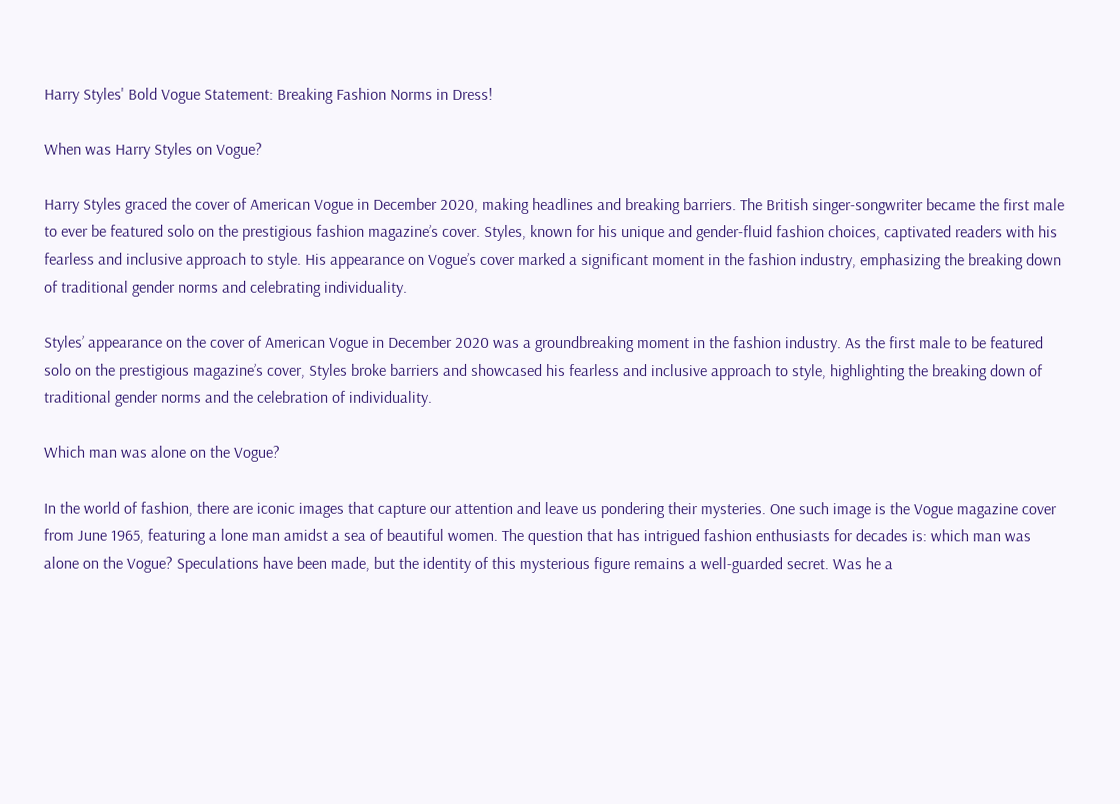Harry Styles' Bold Vogue Statement: Breaking Fashion Norms in Dress!

When was Harry Styles on Vogue?

Harry Styles graced the cover of American Vogue in December 2020, making headlines and breaking barriers. The British singer-songwriter became the first male to ever be featured solo on the prestigious fashion magazine’s cover. Styles, known for his unique and gender-fluid fashion choices, captivated readers with his fearless and inclusive approach to style. His appearance on Vogue’s cover marked a significant moment in the fashion industry, emphasizing the breaking down of traditional gender norms and celebrating individuality.

Styles’ appearance on the cover of American Vogue in December 2020 was a groundbreaking moment in the fashion industry. As the first male to be featured solo on the prestigious magazine’s cover, Styles broke barriers and showcased his fearless and inclusive approach to style, highlighting the breaking down of traditional gender norms and the celebration of individuality.

Which man was alone on the Vogue?

In the world of fashion, there are iconic images that capture our attention and leave us pondering their mysteries. One such image is the Vogue magazine cover from June 1965, featuring a lone man amidst a sea of beautiful women. The question that has intrigued fashion enthusiasts for decades is: which man was alone on the Vogue? Speculations have been made, but the identity of this mysterious figure remains a well-guarded secret. Was he a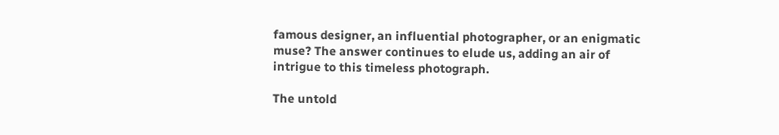famous designer, an influential photographer, or an enigmatic muse? The answer continues to elude us, adding an air of intrigue to this timeless photograph.

The untold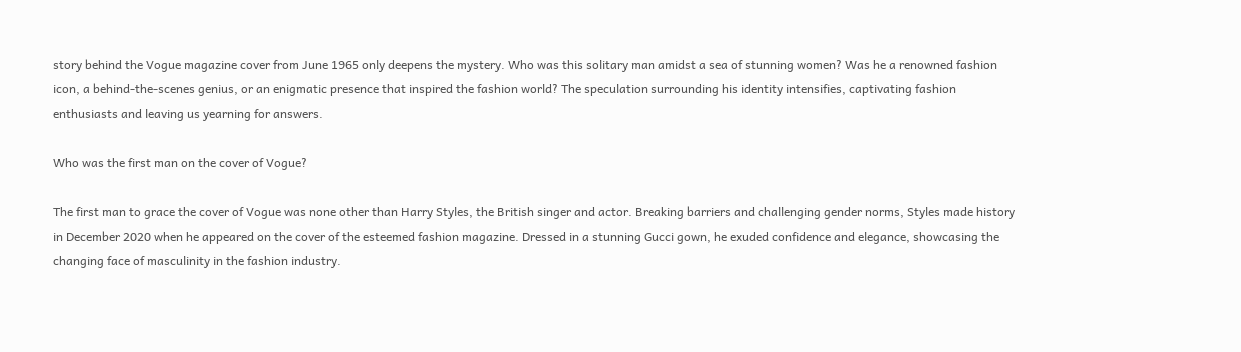story behind the Vogue magazine cover from June 1965 only deepens the mystery. Who was this solitary man amidst a sea of stunning women? Was he a renowned fashion icon, a behind-the-scenes genius, or an enigmatic presence that inspired the fashion world? The speculation surrounding his identity intensifies, captivating fashion enthusiasts and leaving us yearning for answers.

Who was the first man on the cover of Vogue?

The first man to grace the cover of Vogue was none other than Harry Styles, the British singer and actor. Breaking barriers and challenging gender norms, Styles made history in December 2020 when he appeared on the cover of the esteemed fashion magazine. Dressed in a stunning Gucci gown, he exuded confidence and elegance, showcasing the changing face of masculinity in the fashion industry.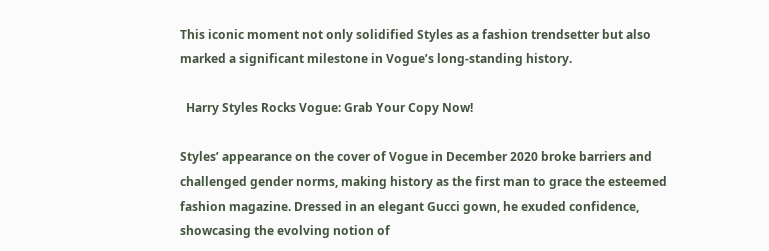This iconic moment not only solidified Styles as a fashion trendsetter but also marked a significant milestone in Vogue’s long-standing history.

  Harry Styles Rocks Vogue: Grab Your Copy Now!

Styles’ appearance on the cover of Vogue in December 2020 broke barriers and challenged gender norms, making history as the first man to grace the esteemed fashion magazine. Dressed in an elegant Gucci gown, he exuded confidence, showcasing the evolving notion of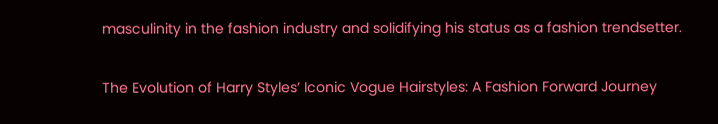masculinity in the fashion industry and solidifying his status as a fashion trendsetter.

The Evolution of Harry Styles’ Iconic Vogue Hairstyles: A Fashion Forward Journey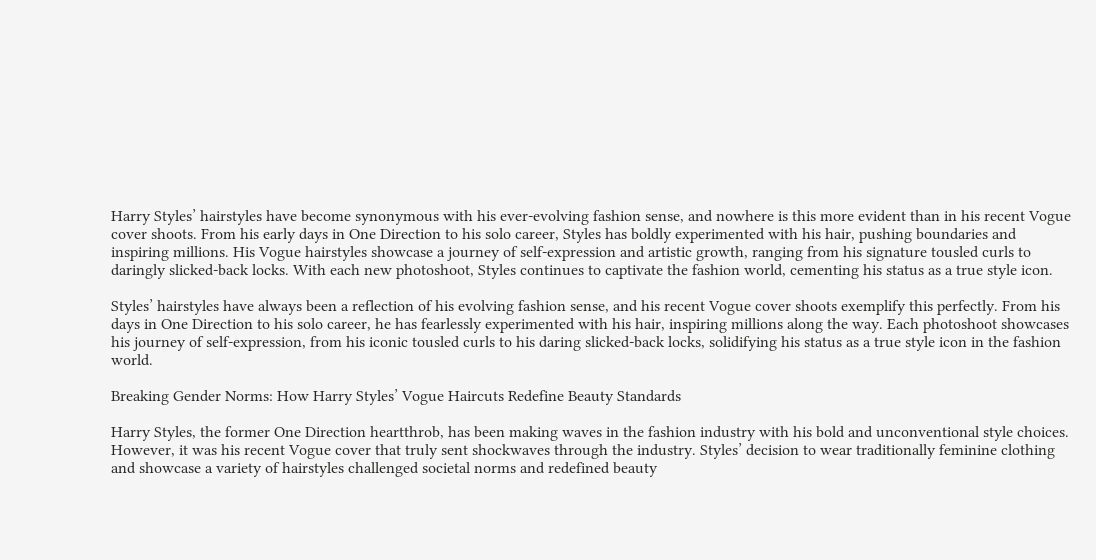Harry Styles’ hairstyles have become synonymous with his ever-evolving fashion sense, and nowhere is this more evident than in his recent Vogue cover shoots. From his early days in One Direction to his solo career, Styles has boldly experimented with his hair, pushing boundaries and inspiring millions. His Vogue hairstyles showcase a journey of self-expression and artistic growth, ranging from his signature tousled curls to daringly slicked-back locks. With each new photoshoot, Styles continues to captivate the fashion world, cementing his status as a true style icon.

Styles’ hairstyles have always been a reflection of his evolving fashion sense, and his recent Vogue cover shoots exemplify this perfectly. From his days in One Direction to his solo career, he has fearlessly experimented with his hair, inspiring millions along the way. Each photoshoot showcases his journey of self-expression, from his iconic tousled curls to his daring slicked-back locks, solidifying his status as a true style icon in the fashion world.

Breaking Gender Norms: How Harry Styles’ Vogue Haircuts Redefine Beauty Standards

Harry Styles, the former One Direction heartthrob, has been making waves in the fashion industry with his bold and unconventional style choices. However, it was his recent Vogue cover that truly sent shockwaves through the industry. Styles’ decision to wear traditionally feminine clothing and showcase a variety of hairstyles challenged societal norms and redefined beauty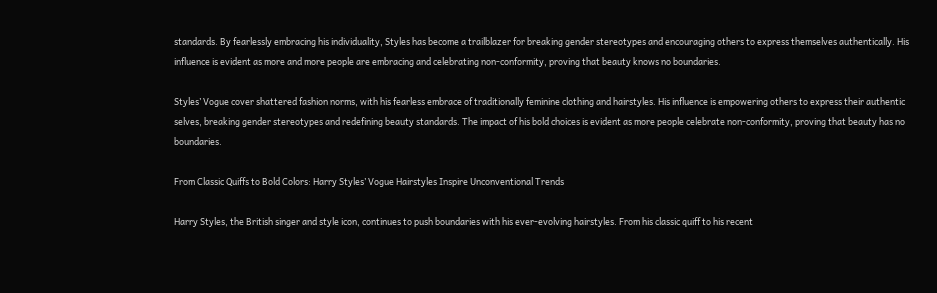standards. By fearlessly embracing his individuality, Styles has become a trailblazer for breaking gender stereotypes and encouraging others to express themselves authentically. His influence is evident as more and more people are embracing and celebrating non-conformity, proving that beauty knows no boundaries.

Styles’ Vogue cover shattered fashion norms, with his fearless embrace of traditionally feminine clothing and hairstyles. His influence is empowering others to express their authentic selves, breaking gender stereotypes and redefining beauty standards. The impact of his bold choices is evident as more people celebrate non-conformity, proving that beauty has no boundaries.

From Classic Quiffs to Bold Colors: Harry Styles’ Vogue Hairstyles Inspire Unconventional Trends

Harry Styles, the British singer and style icon, continues to push boundaries with his ever-evolving hairstyles. From his classic quiff to his recent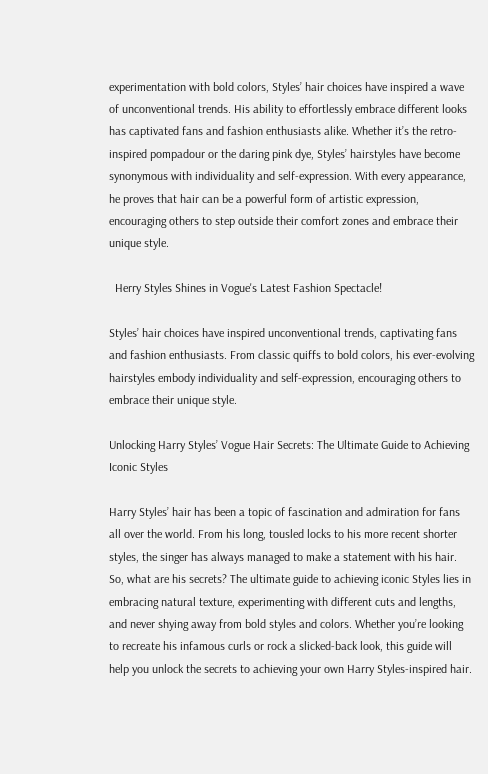experimentation with bold colors, Styles’ hair choices have inspired a wave of unconventional trends. His ability to effortlessly embrace different looks has captivated fans and fashion enthusiasts alike. Whether it’s the retro-inspired pompadour or the daring pink dye, Styles’ hairstyles have become synonymous with individuality and self-expression. With every appearance, he proves that hair can be a powerful form of artistic expression, encouraging others to step outside their comfort zones and embrace their unique style.

  Herry Styles Shines in Vogue's Latest Fashion Spectacle!

Styles’ hair choices have inspired unconventional trends, captivating fans and fashion enthusiasts. From classic quiffs to bold colors, his ever-evolving hairstyles embody individuality and self-expression, encouraging others to embrace their unique style.

Unlocking Harry Styles’ Vogue Hair Secrets: The Ultimate Guide to Achieving Iconic Styles

Harry Styles’ hair has been a topic of fascination and admiration for fans all over the world. From his long, tousled locks to his more recent shorter styles, the singer has always managed to make a statement with his hair. So, what are his secrets? The ultimate guide to achieving iconic Styles lies in embracing natural texture, experimenting with different cuts and lengths, and never shying away from bold styles and colors. Whether you’re looking to recreate his infamous curls or rock a slicked-back look, this guide will help you unlock the secrets to achieving your own Harry Styles-inspired hair.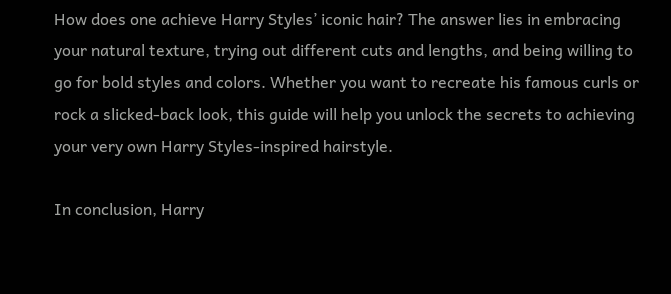How does one achieve Harry Styles’ iconic hair? The answer lies in embracing your natural texture, trying out different cuts and lengths, and being willing to go for bold styles and colors. Whether you want to recreate his famous curls or rock a slicked-back look, this guide will help you unlock the secrets to achieving your very own Harry Styles-inspired hairstyle.

In conclusion, Harry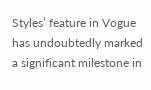Styles’ feature in Vogue has undoubtedly marked a significant milestone in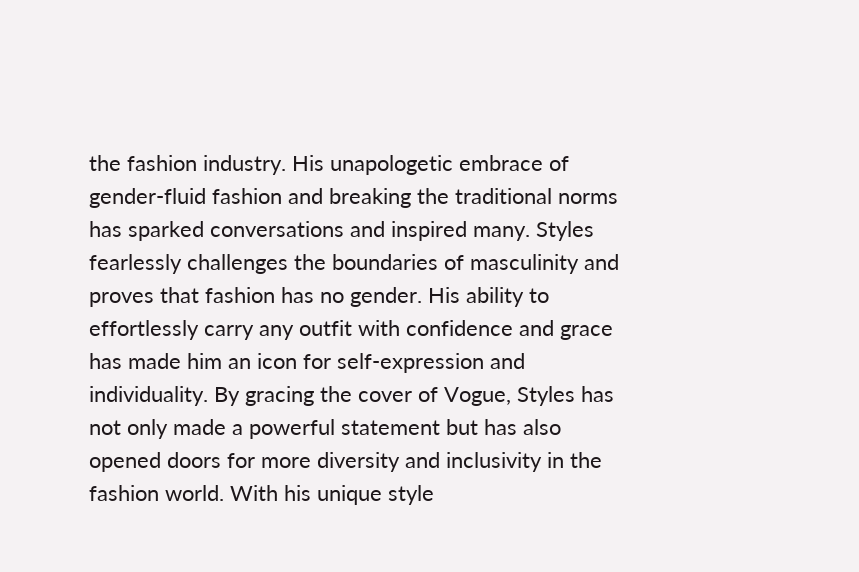the fashion industry. His unapologetic embrace of gender-fluid fashion and breaking the traditional norms has sparked conversations and inspired many. Styles fearlessly challenges the boundaries of masculinity and proves that fashion has no gender. His ability to effortlessly carry any outfit with confidence and grace has made him an icon for self-expression and individuality. By gracing the cover of Vogue, Styles has not only made a powerful statement but has also opened doors for more diversity and inclusivity in the fashion world. With his unique style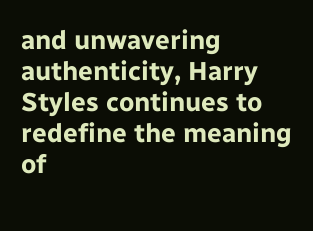and unwavering authenticity, Harry Styles continues to redefine the meaning of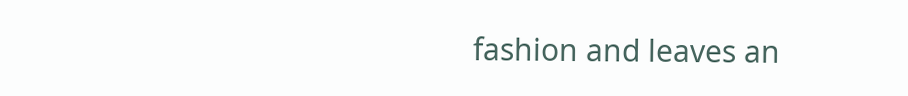fashion and leaves an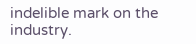indelible mark on the industry.